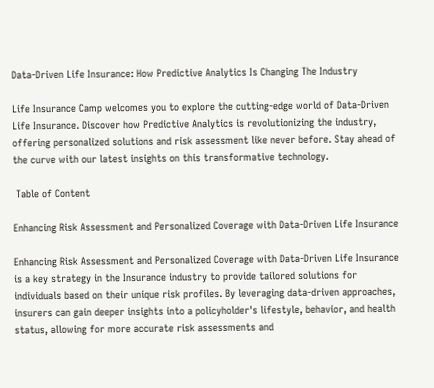Data-Driven Life Insurance: How Predictive Analytics Is Changing The Industry

Life Insurance Camp welcomes you to explore the cutting-edge world of Data-Driven Life Insurance. Discover how Predictive Analytics is revolutionizing the industry, offering personalized solutions and risk assessment like never before. Stay ahead of the curve with our latest insights on this transformative technology.

 Table of Content

Enhancing Risk Assessment and Personalized Coverage with Data-Driven Life Insurance

Enhancing Risk Assessment and Personalized Coverage with Data-Driven Life Insurance is a key strategy in the Insurance industry to provide tailored solutions for individuals based on their unique risk profiles. By leveraging data-driven approaches, insurers can gain deeper insights into a policyholder's lifestyle, behavior, and health status, allowing for more accurate risk assessments and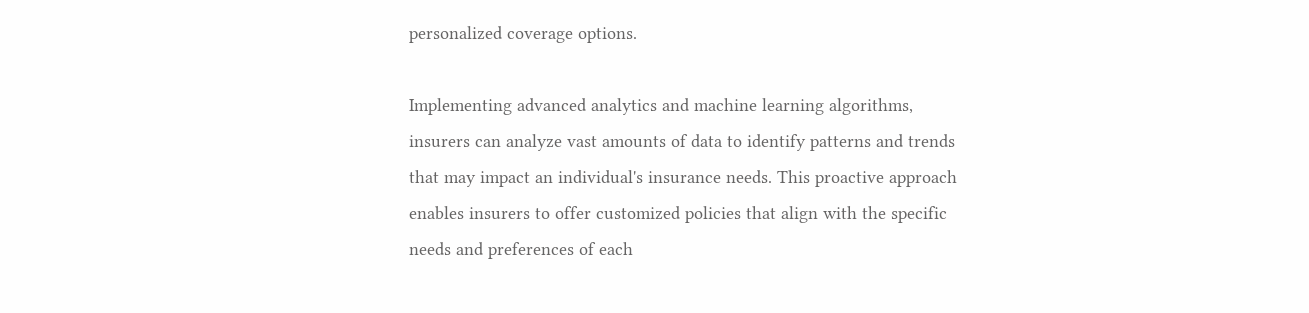personalized coverage options.

Implementing advanced analytics and machine learning algorithms, insurers can analyze vast amounts of data to identify patterns and trends that may impact an individual's insurance needs. This proactive approach enables insurers to offer customized policies that align with the specific needs and preferences of each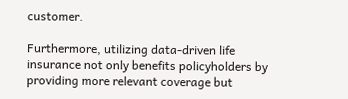customer.

Furthermore, utilizing data-driven life insurance not only benefits policyholders by providing more relevant coverage but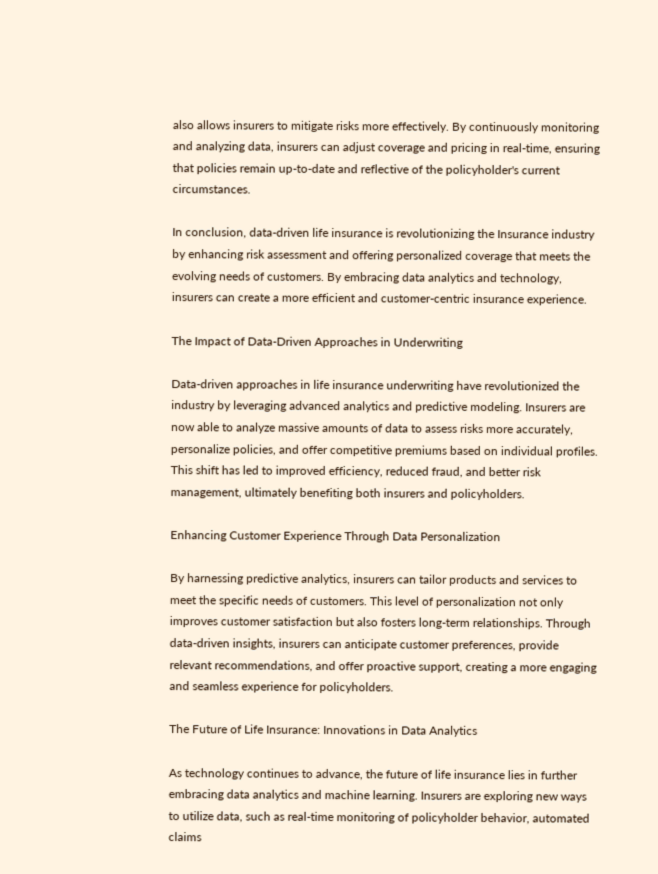also allows insurers to mitigate risks more effectively. By continuously monitoring and analyzing data, insurers can adjust coverage and pricing in real-time, ensuring that policies remain up-to-date and reflective of the policyholder's current circumstances.

In conclusion, data-driven life insurance is revolutionizing the Insurance industry by enhancing risk assessment and offering personalized coverage that meets the evolving needs of customers. By embracing data analytics and technology, insurers can create a more efficient and customer-centric insurance experience.

The Impact of Data-Driven Approaches in Underwriting

Data-driven approaches in life insurance underwriting have revolutionized the industry by leveraging advanced analytics and predictive modeling. Insurers are now able to analyze massive amounts of data to assess risks more accurately, personalize policies, and offer competitive premiums based on individual profiles. This shift has led to improved efficiency, reduced fraud, and better risk management, ultimately benefiting both insurers and policyholders.

Enhancing Customer Experience Through Data Personalization

By harnessing predictive analytics, insurers can tailor products and services to meet the specific needs of customers. This level of personalization not only improves customer satisfaction but also fosters long-term relationships. Through data-driven insights, insurers can anticipate customer preferences, provide relevant recommendations, and offer proactive support, creating a more engaging and seamless experience for policyholders.

The Future of Life Insurance: Innovations in Data Analytics

As technology continues to advance, the future of life insurance lies in further embracing data analytics and machine learning. Insurers are exploring new ways to utilize data, such as real-time monitoring of policyholder behavior, automated claims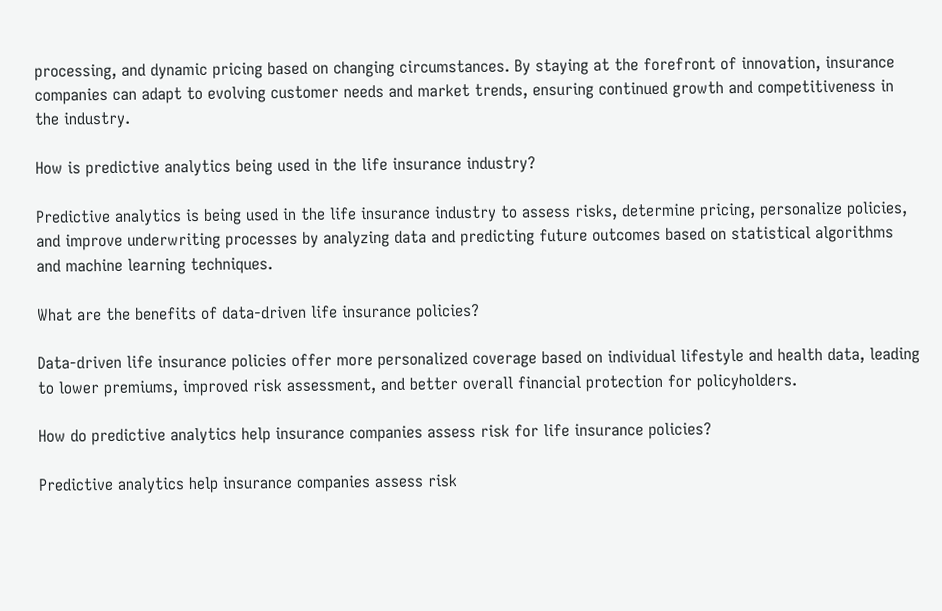processing, and dynamic pricing based on changing circumstances. By staying at the forefront of innovation, insurance companies can adapt to evolving customer needs and market trends, ensuring continued growth and competitiveness in the industry.

How is predictive analytics being used in the life insurance industry?

Predictive analytics is being used in the life insurance industry to assess risks, determine pricing, personalize policies, and improve underwriting processes by analyzing data and predicting future outcomes based on statistical algorithms and machine learning techniques.

What are the benefits of data-driven life insurance policies?

Data-driven life insurance policies offer more personalized coverage based on individual lifestyle and health data, leading to lower premiums, improved risk assessment, and better overall financial protection for policyholders.

How do predictive analytics help insurance companies assess risk for life insurance policies?

Predictive analytics help insurance companies assess risk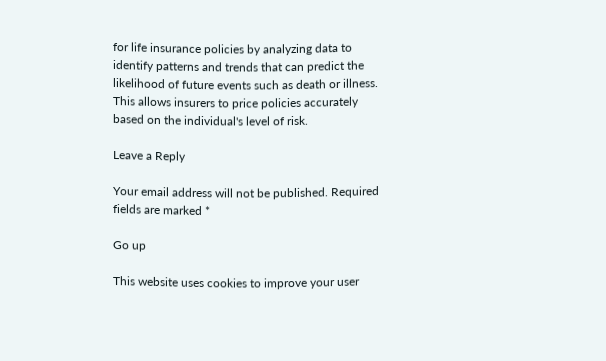for life insurance policies by analyzing data to identify patterns and trends that can predict the likelihood of future events such as death or illness. This allows insurers to price policies accurately based on the individual's level of risk.

Leave a Reply

Your email address will not be published. Required fields are marked *

Go up

This website uses cookies to improve your user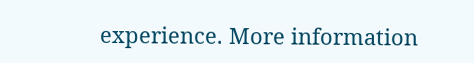experience. More information